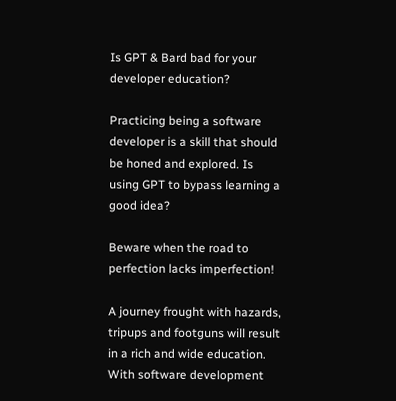Is GPT & Bard bad for your developer education?

Practicing being a software developer is a skill that should be honed and explored. Is using GPT to bypass learning a good idea?

Beware when the road to perfection lacks imperfection!

A journey frought with hazards, tripups and footguns will result in a rich and wide education. With software development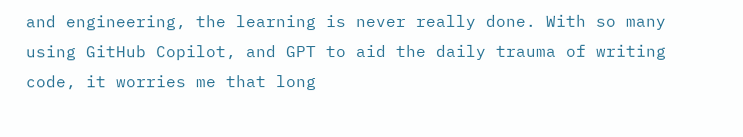and engineering, the learning is never really done. With so many using GitHub Copilot, and GPT to aid the daily trauma of writing code, it worries me that long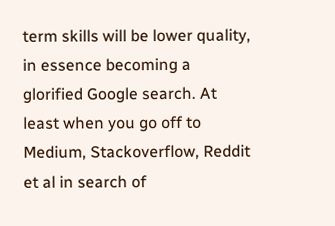term skills will be lower quality, in essence becoming a glorified Google search. At least when you go off to Medium, Stackoverflow, Reddit et al in search of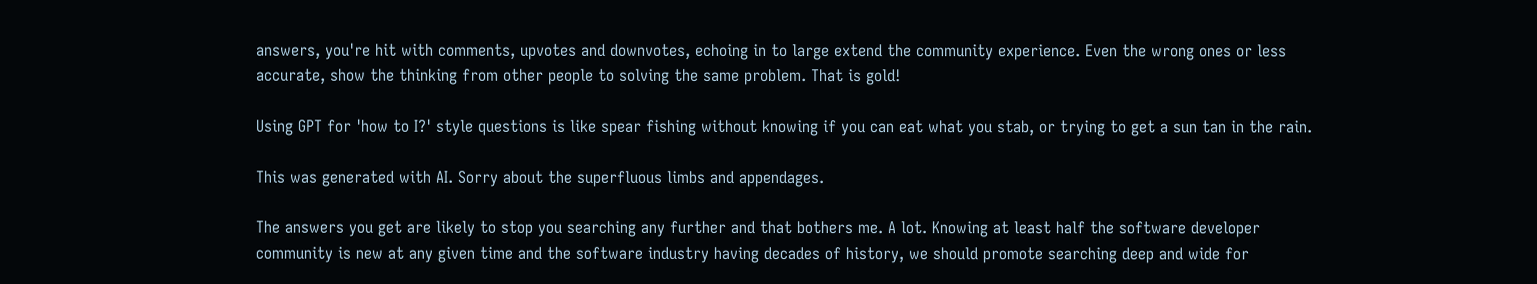answers, you're hit with comments, upvotes and downvotes, echoing in to large extend the community experience. Even the wrong ones or less accurate, show the thinking from other people to solving the same problem. That is gold!

Using GPT for 'how to I?' style questions is like spear fishing without knowing if you can eat what you stab, or trying to get a sun tan in the rain.

This was generated with AI. Sorry about the superfluous limbs and appendages.

The answers you get are likely to stop you searching any further and that bothers me. A lot. Knowing at least half the software developer community is new at any given time and the software industry having decades of history, we should promote searching deep and wide for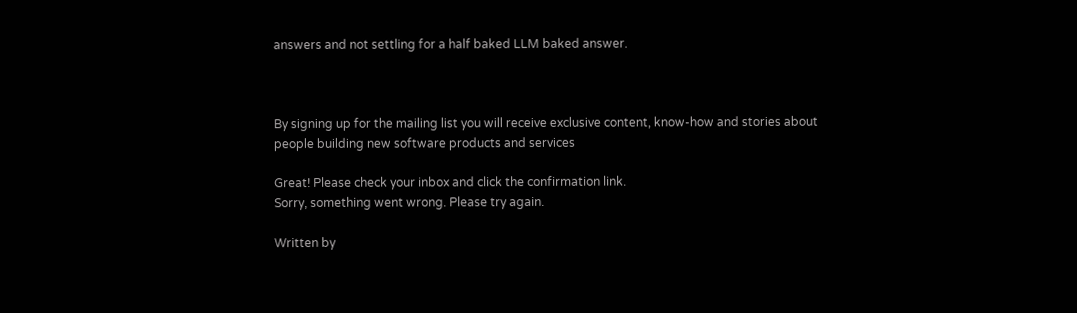answers and not settling for a half baked LLM baked answer.



By signing up for the mailing list you will receive exclusive content, know-how and stories about people building new software products and services

Great! Please check your inbox and click the confirmation link.
Sorry, something went wrong. Please try again.

Written by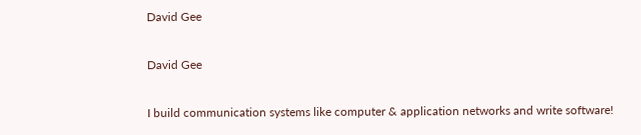David Gee

David Gee

I build communication systems like computer & application networks and write software!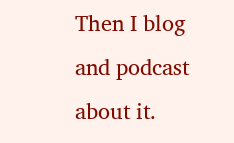Then I blog and podcast about it.